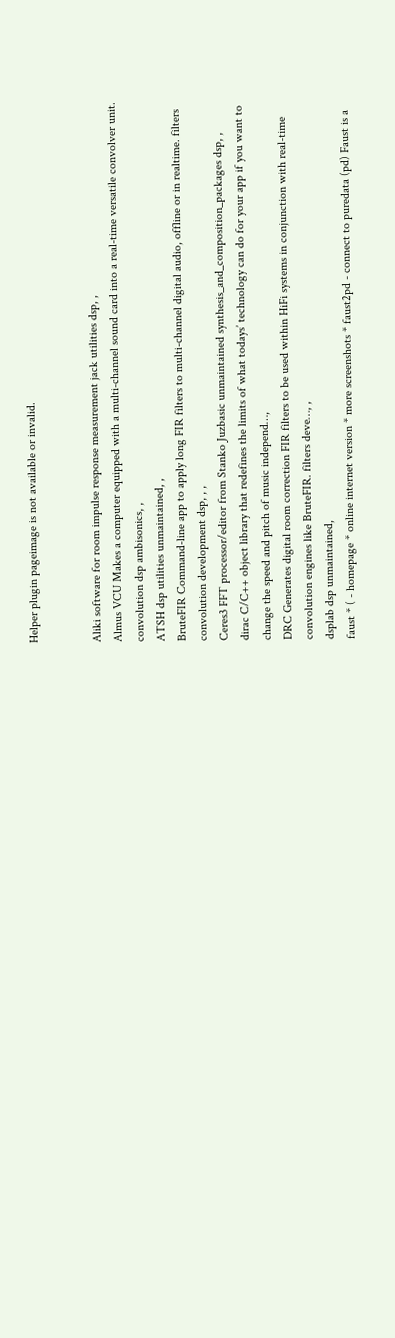Helper plugin pageimage is not available or invalid.


Aliki software for room impulse response measurement jack utilities dsp, ,
Almus VCU Makes a computer equipped with a multi-channel sound card into a real-time versatile convolver unit. convolution dsp ambisonics, ,
ATSH dsp utilities unmaintained, ,
BruteFIR Command-line app to apply long FIR filters to multi-channel digital audio, offline or in realtime. filters convolution development dsp, , ,
Ceres3 FFT processor/editor from Stanko Juzbasic unmaintained synthesis_and_composition_packages dsp, ,
dirac C/C++ object library that redefines the limits of what todays’ technology can do for your app if you want to change the speed and pitch of music independ…,
DRC Generates digital room correction FIR filters to be used within HiFi systems in conjunction with real-time convolution engines like BruteFIR. filters deve…, ,
dsplab dsp unmaintained,
faust * ( - homepage * online internet version * more screenshots * faust2pd - connect to puredata (pd) Faust is a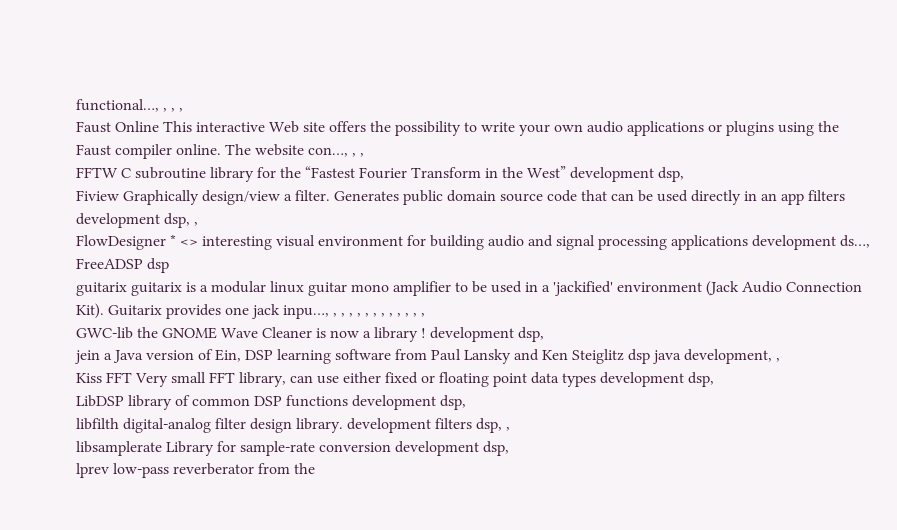functional…, , , ,
Faust Online This interactive Web site offers the possibility to write your own audio applications or plugins using the Faust compiler online. The website con…, , ,
FFTW C subroutine library for the “Fastest Fourier Transform in the West” development dsp,
Fiview Graphically design/view a filter. Generates public domain source code that can be used directly in an app filters development dsp, ,
FlowDesigner * <> interesting visual environment for building audio and signal processing applications development ds…,
FreeADSP dsp
guitarix guitarix is a modular linux guitar mono amplifier to be used in a 'jackified' environment (Jack Audio Connection Kit). Guitarix provides one jack inpu…, , , , , , , , , , , , ,
GWC-lib the GNOME Wave Cleaner is now a library ! development dsp,
jein a Java version of Ein, DSP learning software from Paul Lansky and Ken Steiglitz dsp java development, ,
Kiss FFT Very small FFT library, can use either fixed or floating point data types development dsp,
LibDSP library of common DSP functions development dsp,
libfilth digital-analog filter design library. development filters dsp, ,
libsamplerate Library for sample-rate conversion development dsp,
lprev low-pass reverberator from the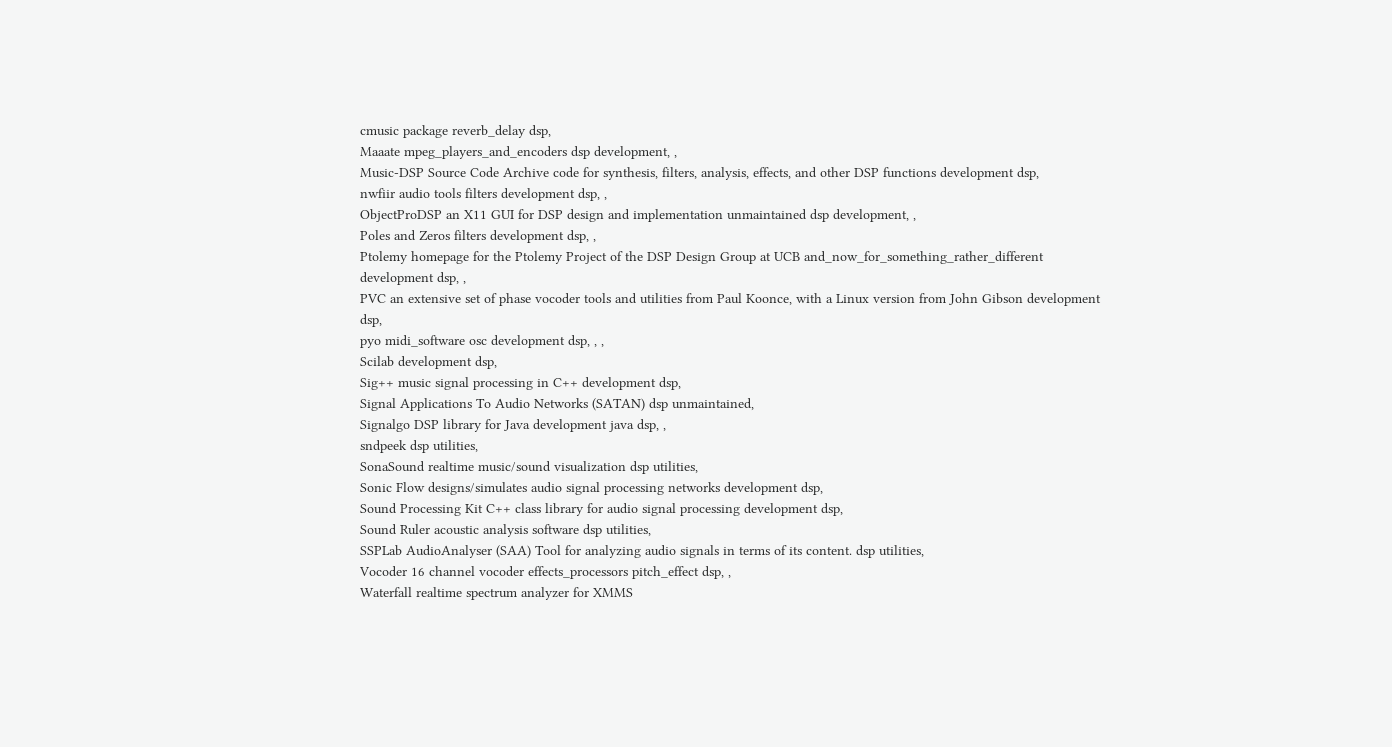cmusic package reverb_delay dsp,
Maaate mpeg_players_and_encoders dsp development, ,
Music-DSP Source Code Archive code for synthesis, filters, analysis, effects, and other DSP functions development dsp,
nwfiir audio tools filters development dsp, ,
ObjectProDSP an X11 GUI for DSP design and implementation unmaintained dsp development, ,
Poles and Zeros filters development dsp, ,
Ptolemy homepage for the Ptolemy Project of the DSP Design Group at UCB and_now_for_something_rather_different development dsp, ,
PVC an extensive set of phase vocoder tools and utilities from Paul Koonce, with a Linux version from John Gibson development dsp,
pyo midi_software osc development dsp, , ,
Scilab development dsp,
Sig++ music signal processing in C++ development dsp,
Signal Applications To Audio Networks (SATAN) dsp unmaintained,
Signalgo DSP library for Java development java dsp, ,
sndpeek dsp utilities,
SonaSound realtime music/sound visualization dsp utilities,
Sonic Flow designs/simulates audio signal processing networks development dsp,
Sound Processing Kit C++ class library for audio signal processing development dsp,
Sound Ruler acoustic analysis software dsp utilities,
SSPLab AudioAnalyser (SAA) Tool for analyzing audio signals in terms of its content. dsp utilities,
Vocoder 16 channel vocoder effects_processors pitch_effect dsp, ,
Waterfall realtime spectrum analyzer for XMMS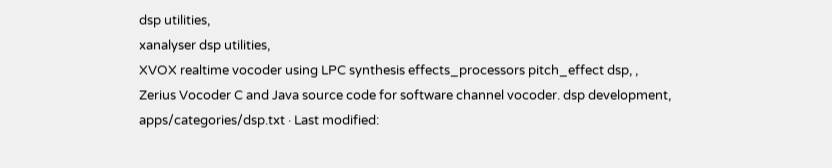dsp utilities,
xanalyser dsp utilities,
XVOX realtime vocoder using LPC synthesis effects_processors pitch_effect dsp, ,
Zerius Vocoder C and Java source code for software channel vocoder. dsp development,
apps/categories/dsp.txt · Last modified: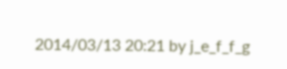2014/03/13 20:21 by j_e_f_f_g